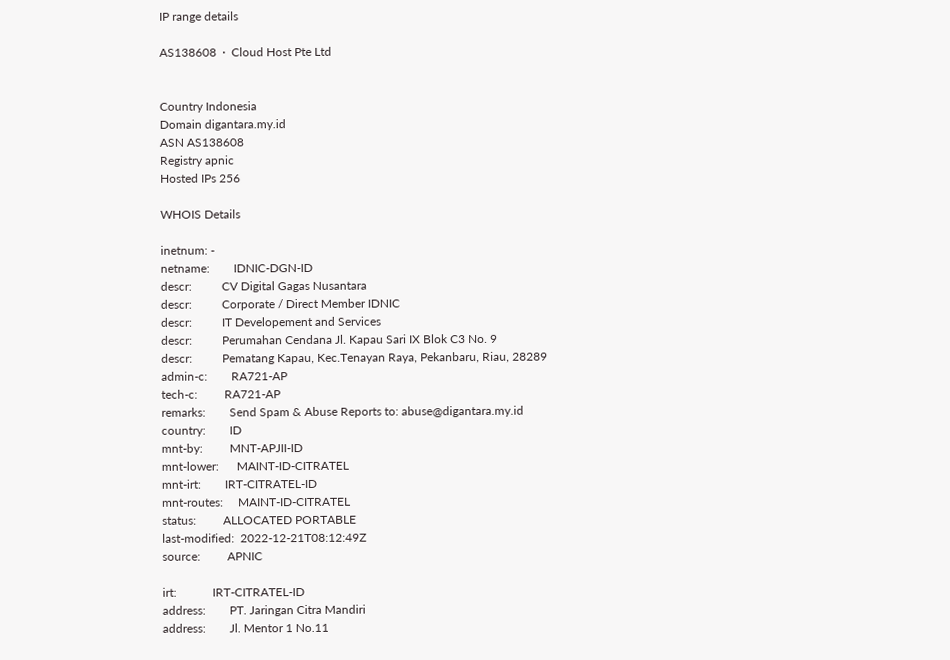IP range details

AS138608  ·  Cloud Host Pte Ltd


Country Indonesia
Domain digantara.my.id
ASN AS138608
Registry apnic
Hosted IPs 256

WHOIS Details

inetnum: -
netname:        IDNIC-DGN-ID
descr:          CV Digital Gagas Nusantara
descr:          Corporate / Direct Member IDNIC
descr:          IT Developement and Services
descr:          Perumahan Cendana Jl. Kapau Sari IX Blok C3 No. 9
descr:          Pematang Kapau, Kec.Tenayan Raya, Pekanbaru, Riau, 28289
admin-c:        RA721-AP
tech-c:         RA721-AP
remarks:        Send Spam & Abuse Reports to: abuse@digantara.my.id
country:        ID
mnt-by:         MNT-APJII-ID
mnt-lower:      MAINT-ID-CITRATEL
mnt-irt:        IRT-CITRATEL-ID
mnt-routes:     MAINT-ID-CITRATEL
status:         ALLOCATED PORTABLE
last-modified:  2022-12-21T08:12:49Z
source:         APNIC

irt:            IRT-CITRATEL-ID
address:        PT. Jaringan Citra Mandiri
address:        Jl. Mentor 1 No.11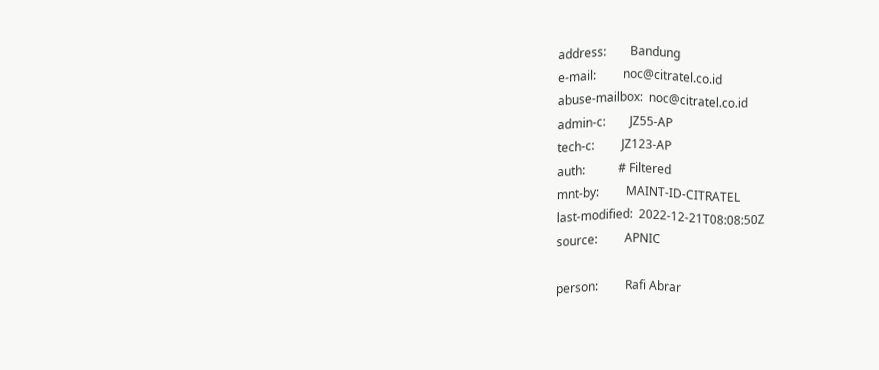address:        Bandung
e-mail:         noc@citratel.co.id
abuse-mailbox:  noc@citratel.co.id
admin-c:        JZ55-AP
tech-c:         JZ123-AP
auth:           # Filtered
mnt-by:         MAINT-ID-CITRATEL
last-modified:  2022-12-21T08:08:50Z
source:         APNIC

person:         Rafi Abrar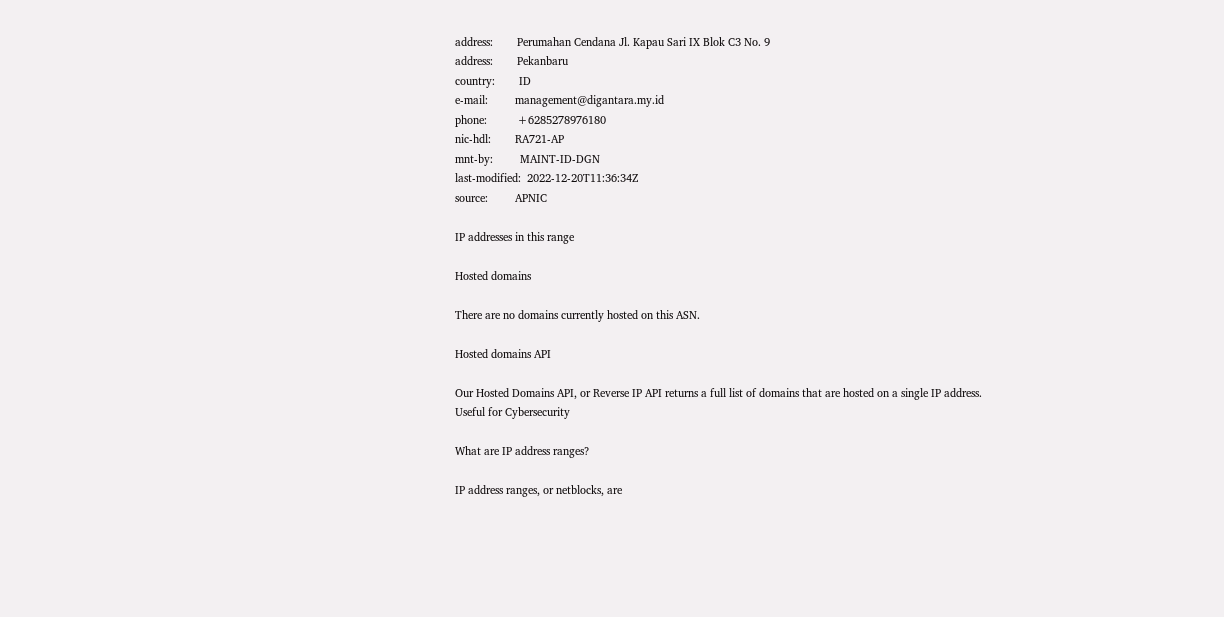address:        Perumahan Cendana Jl. Kapau Sari IX Blok C3 No. 9
address:        Pekanbaru
country:        ID
e-mail:         management@digantara.my.id
phone:          +6285278976180
nic-hdl:        RA721-AP
mnt-by:         MAINT-ID-DGN
last-modified:  2022-12-20T11:36:34Z
source:         APNIC

IP addresses in this range

Hosted domains

There are no domains currently hosted on this ASN.

Hosted domains API

Our Hosted Domains API, or Reverse IP API returns a full list of domains that are hosted on a single IP address.
Useful for Cybersecurity

What are IP address ranges?

IP address ranges, or netblocks, are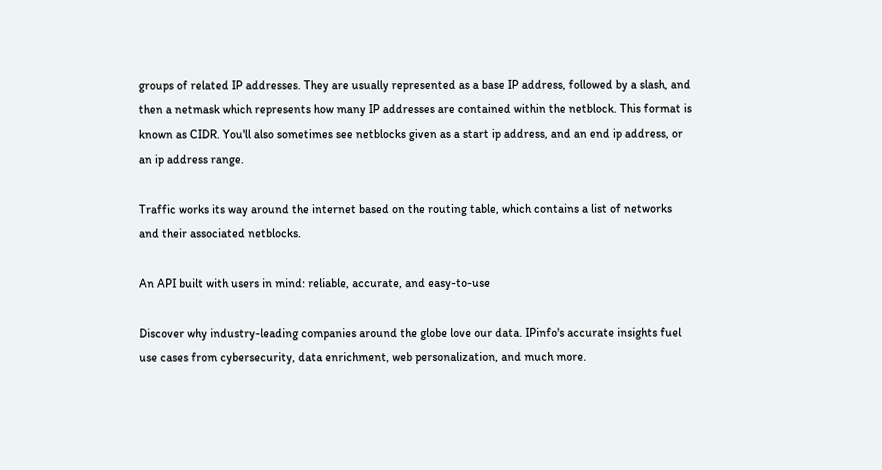groups of related IP addresses. They are usually represented as a base IP address, followed by a slash, and then a netmask which represents how many IP addresses are contained within the netblock. This format is known as CIDR. You'll also sometimes see netblocks given as a start ip address, and an end ip address, or an ip address range.

Traffic works its way around the internet based on the routing table, which contains a list of networks and their associated netblocks.

An API built with users in mind: reliable, accurate, and easy-to-use

Discover why industry-leading companies around the globe love our data. IPinfo's accurate insights fuel use cases from cybersecurity, data enrichment, web personalization, and much more.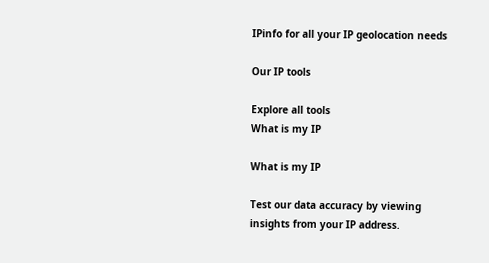IPinfo for all your IP geolocation needs

Our IP tools

Explore all tools
What is my IP

What is my IP

Test our data accuracy by viewing insights from your IP address.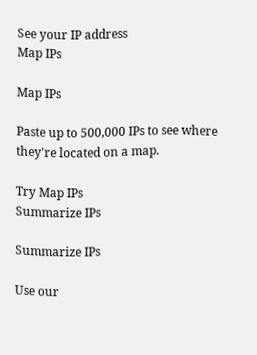See your IP address
Map IPs

Map IPs

Paste up to 500,000 IPs to see where they're located on a map.

Try Map IPs
Summarize IPs

Summarize IPs

Use our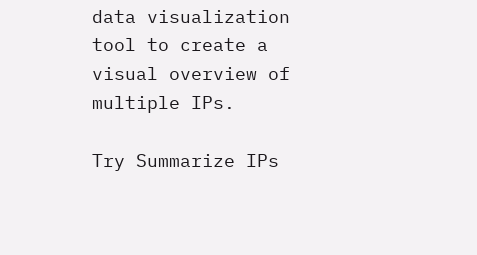data visualization tool to create a visual overview of multiple IPs.

Try Summarize IPs